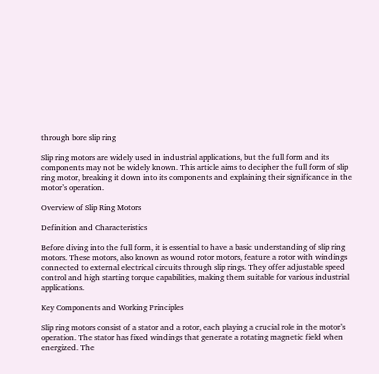through bore slip ring

Slip ring motors are widely used in industrial applications, but the full form and its components may not be widely known. This article aims to decipher the full form of slip ring motor, breaking it down into its components and explaining their significance in the motor’s operation.

Overview of Slip Ring Motors

Definition and Characteristics

Before diving into the full form, it is essential to have a basic understanding of slip ring motors. These motors, also known as wound rotor motors, feature a rotor with windings connected to external electrical circuits through slip rings. They offer adjustable speed control and high starting torque capabilities, making them suitable for various industrial applications.

Key Components and Working Principles

Slip ring motors consist of a stator and a rotor, each playing a crucial role in the motor’s operation. The stator has fixed windings that generate a rotating magnetic field when energized. The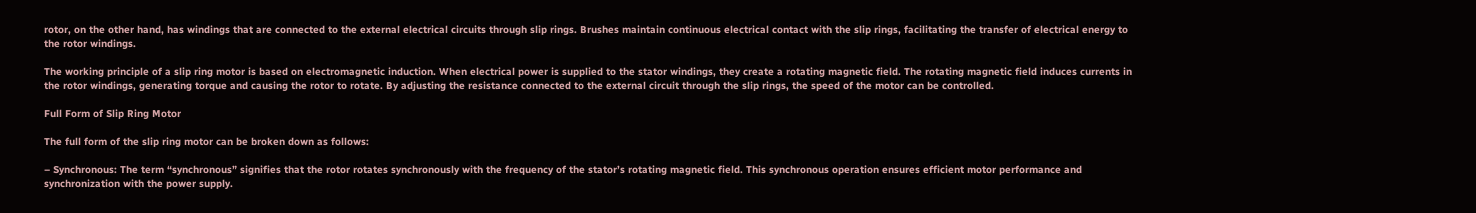rotor, on the other hand, has windings that are connected to the external electrical circuits through slip rings. Brushes maintain continuous electrical contact with the slip rings, facilitating the transfer of electrical energy to the rotor windings.

The working principle of a slip ring motor is based on electromagnetic induction. When electrical power is supplied to the stator windings, they create a rotating magnetic field. The rotating magnetic field induces currents in the rotor windings, generating torque and causing the rotor to rotate. By adjusting the resistance connected to the external circuit through the slip rings, the speed of the motor can be controlled.

Full Form of Slip Ring Motor

The full form of the slip ring motor can be broken down as follows:

– Synchronous: The term “synchronous” signifies that the rotor rotates synchronously with the frequency of the stator’s rotating magnetic field. This synchronous operation ensures efficient motor performance and synchronization with the power supply.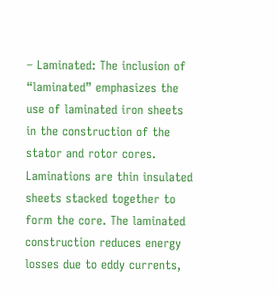– Laminated: The inclusion of “laminated” emphasizes the use of laminated iron sheets in the construction of the stator and rotor cores. Laminations are thin insulated sheets stacked together to form the core. The laminated construction reduces energy losses due to eddy currents,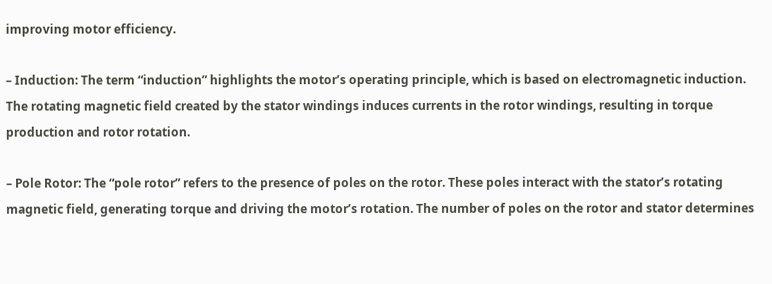improving motor efficiency.

– Induction: The term “induction” highlights the motor’s operating principle, which is based on electromagnetic induction. The rotating magnetic field created by the stator windings induces currents in the rotor windings, resulting in torque production and rotor rotation.

– Pole Rotor: The “pole rotor” refers to the presence of poles on the rotor. These poles interact with the stator’s rotating magnetic field, generating torque and driving the motor’s rotation. The number of poles on the rotor and stator determines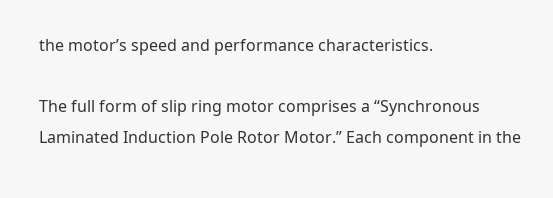the motor’s speed and performance characteristics.

The full form of slip ring motor comprises a “Synchronous Laminated Induction Pole Rotor Motor.” Each component in the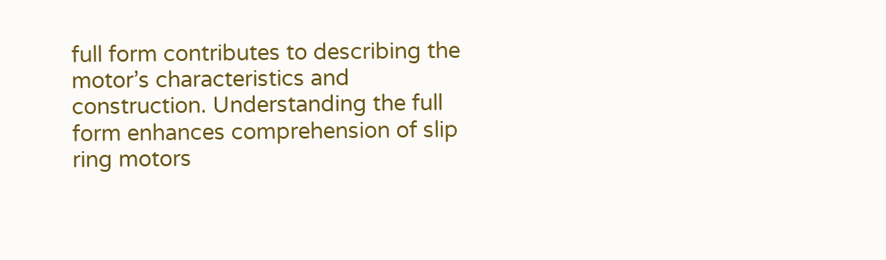full form contributes to describing the motor’s characteristics and construction. Understanding the full form enhances comprehension of slip ring motors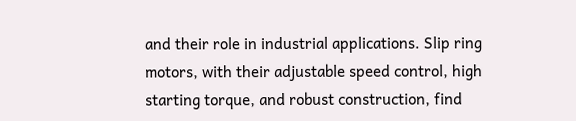and their role in industrial applications. Slip ring motors, with their adjustable speed control, high starting torque, and robust construction, find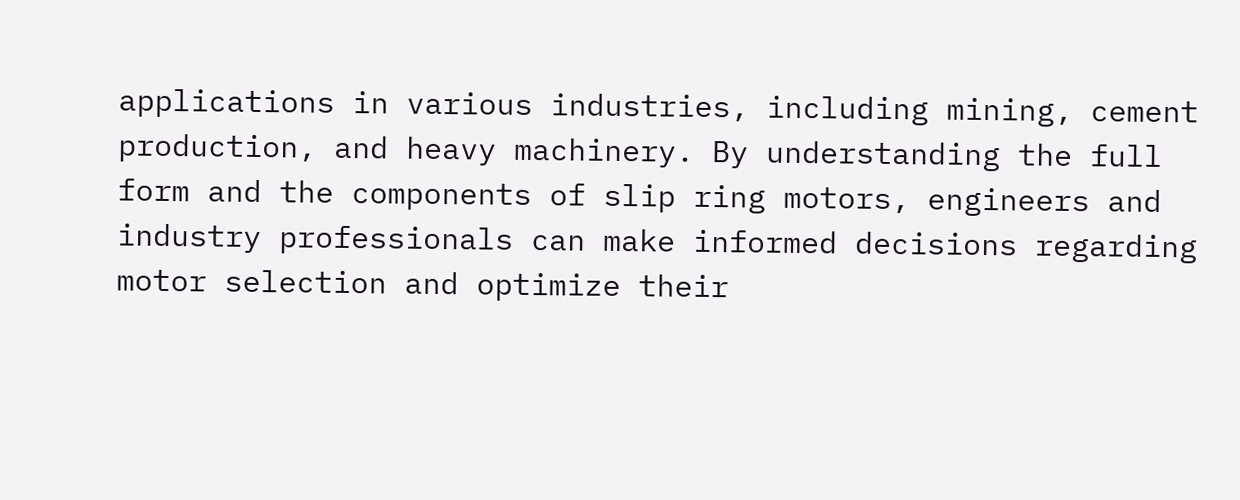applications in various industries, including mining, cement production, and heavy machinery. By understanding the full form and the components of slip ring motors, engineers and industry professionals can make informed decisions regarding motor selection and optimize their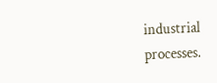industrial processes.